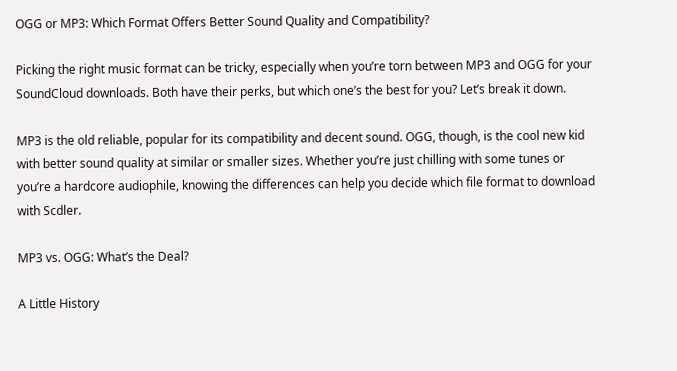OGG or MP3: Which Format Offers Better Sound Quality and Compatibility?

Picking the right music format can be tricky, especially when you’re torn between MP3 and OGG for your SoundCloud downloads. Both have their perks, but which one’s the best for you? Let’s break it down.

MP3 is the old reliable, popular for its compatibility and decent sound. OGG, though, is the cool new kid with better sound quality at similar or smaller sizes. Whether you’re just chilling with some tunes or you’re a hardcore audiophile, knowing the differences can help you decide which file format to download with Scdler.

MP3 vs. OGG: What’s the Deal?

A Little History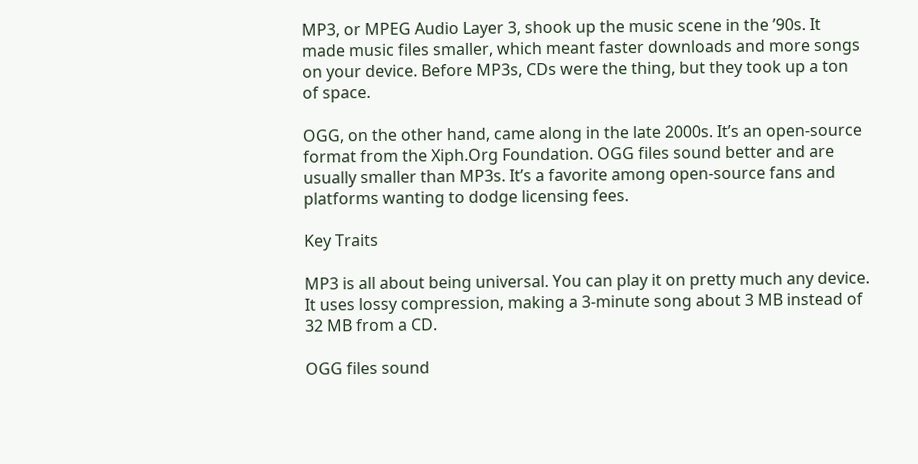MP3, or MPEG Audio Layer 3, shook up the music scene in the ’90s. It made music files smaller, which meant faster downloads and more songs on your device. Before MP3s, CDs were the thing, but they took up a ton of space.

OGG, on the other hand, came along in the late 2000s. It’s an open-source format from the Xiph.Org Foundation. OGG files sound better and are usually smaller than MP3s. It’s a favorite among open-source fans and platforms wanting to dodge licensing fees.

Key Traits

MP3 is all about being universal. You can play it on pretty much any device. It uses lossy compression, making a 3-minute song about 3 MB instead of 32 MB from a CD.

OGG files sound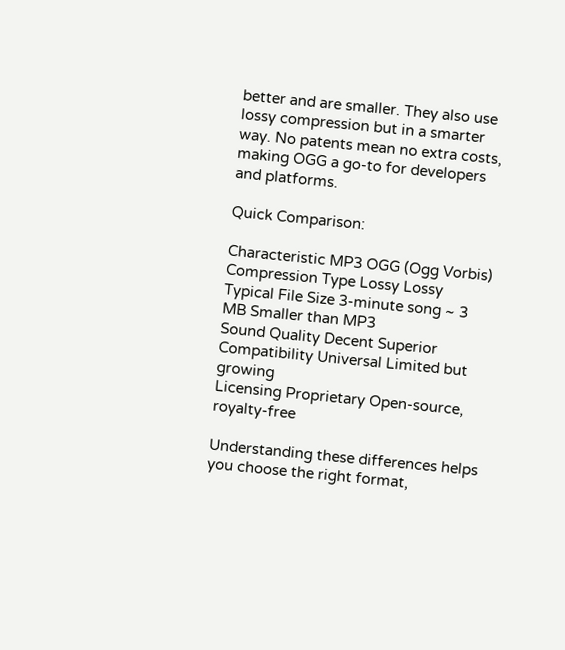better and are smaller. They also use lossy compression but in a smarter way. No patents mean no extra costs, making OGG a go-to for developers and platforms.

Quick Comparison:

Characteristic MP3 OGG (Ogg Vorbis)
Compression Type Lossy Lossy
Typical File Size 3-minute song ~ 3 MB Smaller than MP3
Sound Quality Decent Superior
Compatibility Universal Limited but growing
Licensing Proprietary Open-source, royalty-free

Understanding these differences helps you choose the right format,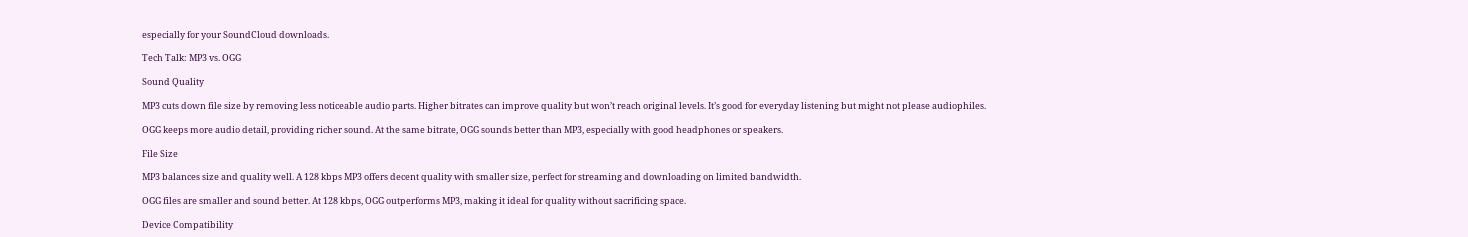especially for your SoundCloud downloads.

Tech Talk: MP3 vs. OGG

Sound Quality

MP3 cuts down file size by removing less noticeable audio parts. Higher bitrates can improve quality but won’t reach original levels. It’s good for everyday listening but might not please audiophiles.

OGG keeps more audio detail, providing richer sound. At the same bitrate, OGG sounds better than MP3, especially with good headphones or speakers.

File Size

MP3 balances size and quality well. A 128 kbps MP3 offers decent quality with smaller size, perfect for streaming and downloading on limited bandwidth.

OGG files are smaller and sound better. At 128 kbps, OGG outperforms MP3, making it ideal for quality without sacrificing space.

Device Compatibility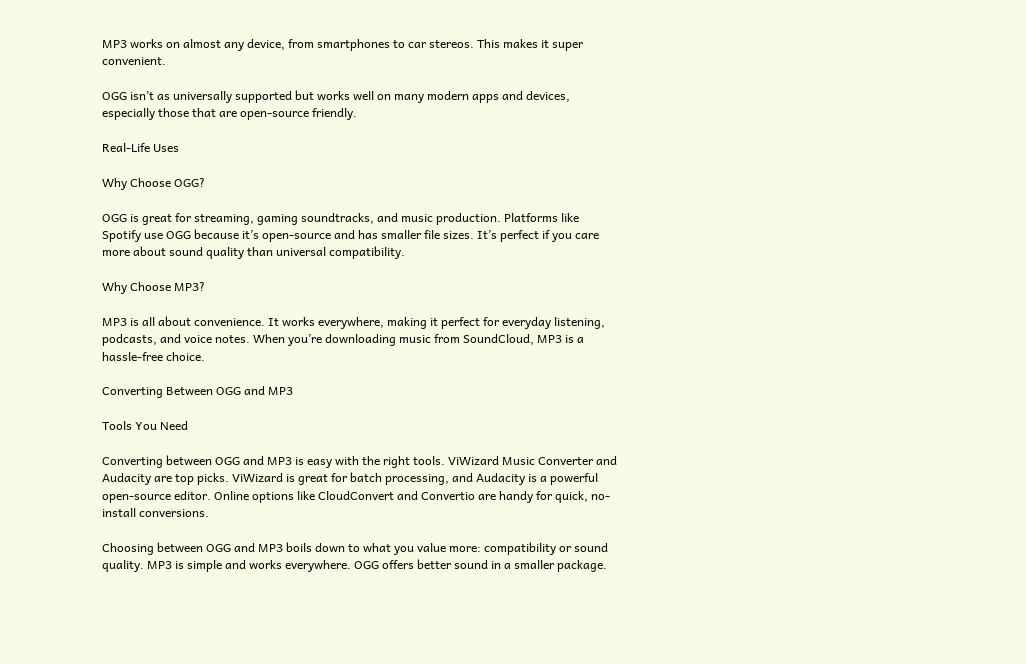MP3 works on almost any device, from smartphones to car stereos. This makes it super convenient.

OGG isn’t as universally supported but works well on many modern apps and devices, especially those that are open-source friendly.

Real-Life Uses

Why Choose OGG?

OGG is great for streaming, gaming soundtracks, and music production. Platforms like Spotify use OGG because it’s open-source and has smaller file sizes. It’s perfect if you care more about sound quality than universal compatibility.

Why Choose MP3?

MP3 is all about convenience. It works everywhere, making it perfect for everyday listening, podcasts, and voice notes. When you’re downloading music from SoundCloud, MP3 is a hassle-free choice.

Converting Between OGG and MP3

Tools You Need

Converting between OGG and MP3 is easy with the right tools. ViWizard Music Converter and Audacity are top picks. ViWizard is great for batch processing, and Audacity is a powerful open-source editor. Online options like CloudConvert and Convertio are handy for quick, no-install conversions.

Choosing between OGG and MP3 boils down to what you value more: compatibility or sound quality. MP3 is simple and works everywhere. OGG offers better sound in a smaller package.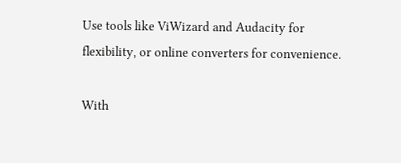Use tools like ViWizard and Audacity for flexibility, or online converters for convenience.

With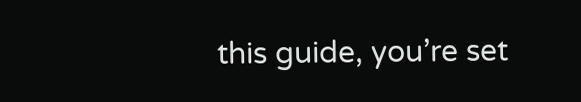this guide, you’re set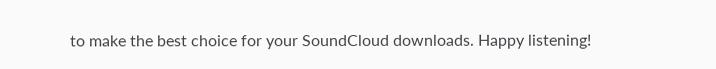to make the best choice for your SoundCloud downloads. Happy listening!